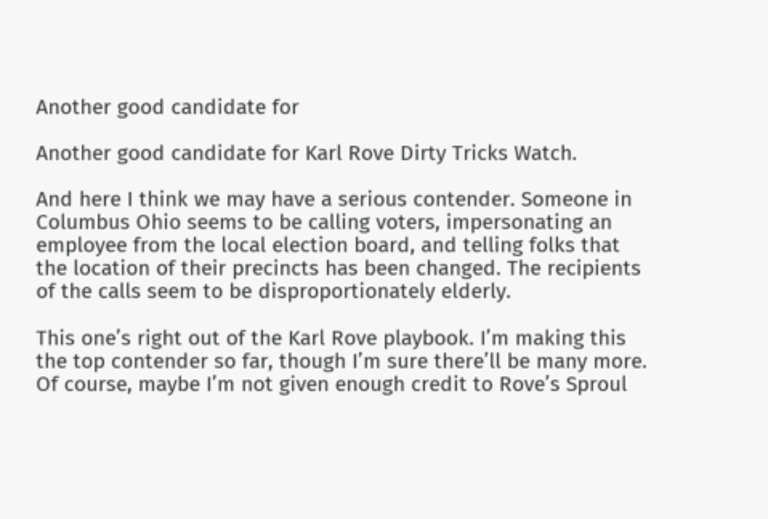Another good candidate for

Another good candidate for Karl Rove Dirty Tricks Watch.

And here I think we may have a serious contender. Someone in Columbus Ohio seems to be calling voters, impersonating an employee from the local election board, and telling folks that the location of their precincts has been changed. The recipients of the calls seem to be disproportionately elderly.

This one’s right out of the Karl Rove playbook. I’m making this the top contender so far, though I’m sure there’ll be many more. Of course, maybe I’m not given enough credit to Rove’s Sproul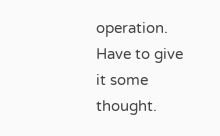operation. Have to give it some thought.